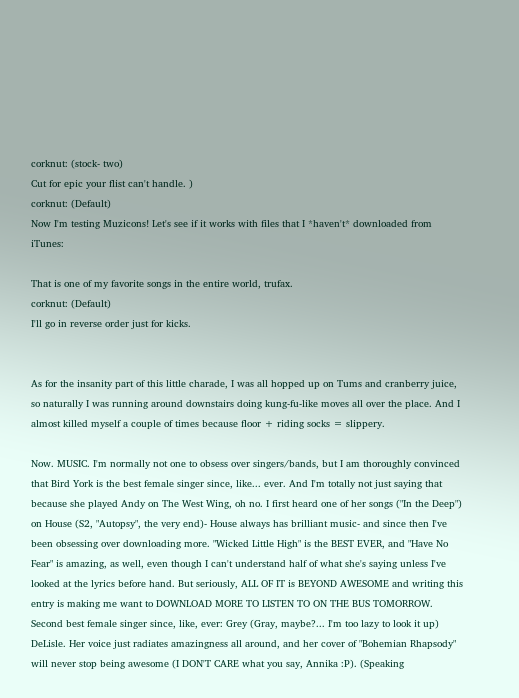corknut: (stock- two)
Cut for epic your flist can't handle. )
corknut: (Default)
Now I'm testing Muzicons! Let's see if it works with files that I *haven't* downloaded from iTunes:

That is one of my favorite songs in the entire world, trufax.
corknut: (Default)
I'll go in reverse order just for kicks.


As for the insanity part of this little charade, I was all hopped up on Tums and cranberry juice, so naturally I was running around downstairs doing kung-fu-like moves all over the place. And I almost killed myself a couple of times because floor + riding socks = slippery.

Now. MUSIC. I'm normally not one to obsess over singers/bands, but I am thoroughly convinced that Bird York is the best female singer since, like... ever. And I'm totally not just saying that because she played Andy on The West Wing, oh no. I first heard one of her songs ("In the Deep") on House (S2, "Autopsy", the very end)- House always has brilliant music- and since then I've been obsessing over downloading more. "Wicked Little High" is the BEST EVER, and "Have No Fear" is amazing, as well, even though I can't understand half of what she's saying unless I've looked at the lyrics before hand. But seriously, ALL OF IT is BEYOND AWESOME and writing this entry is making me want to DOWNLOAD MORE TO LISTEN TO ON THE BUS TOMORROW.
Second best female singer since, like, ever: Grey (Gray, maybe?... I'm too lazy to look it up) DeLisle. Her voice just radiates amazingness all around, and her cover of "Bohemian Rhapsody" will never stop being awesome (I DON'T CARE what you say, Annika :P). (Speaking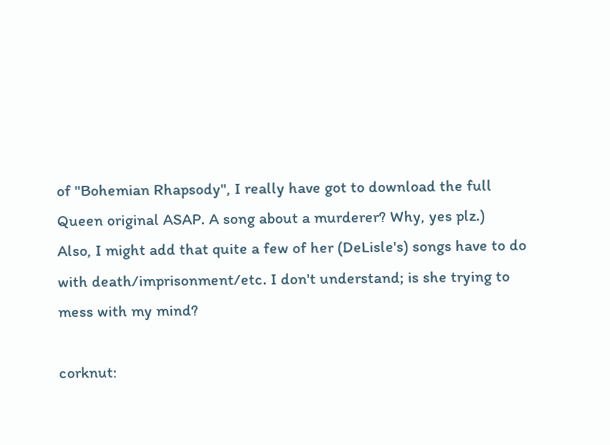of "Bohemian Rhapsody", I really have got to download the full Queen original ASAP. A song about a murderer? Why, yes plz.)
Also, I might add that quite a few of her (DeLisle's) songs have to do with death/imprisonment/etc. I don't understand; is she trying to mess with my mind?

corknut: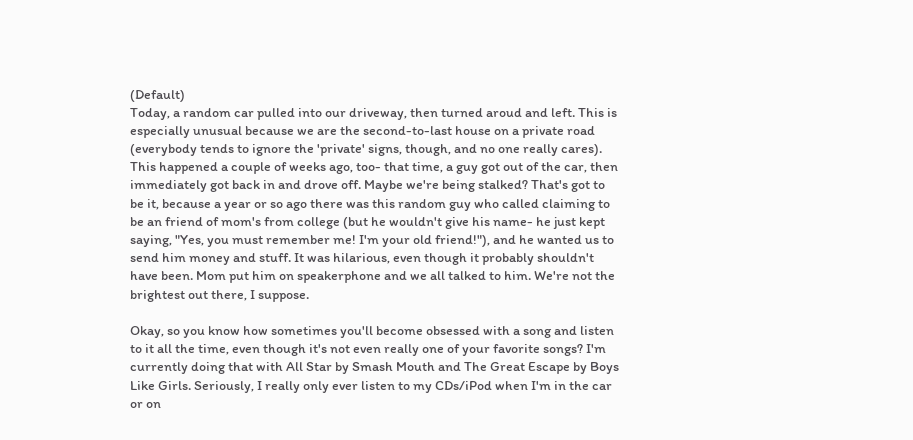(Default)
Today, a random car pulled into our driveway, then turned aroud and left. This is especially unusual because we are the second-to-last house on a private road (everybody tends to ignore the 'private' signs, though, and no one really cares). This happened a couple of weeks ago, too- that time, a guy got out of the car, then immediately got back in and drove off. Maybe we're being stalked? That's got to be it, because a year or so ago there was this random guy who called claiming to be an friend of mom's from college (but he wouldn't give his name- he just kept saying, "Yes, you must remember me! I'm your old friend!"), and he wanted us to send him money and stuff. It was hilarious, even though it probably shouldn't have been. Mom put him on speakerphone and we all talked to him. We're not the brightest out there, I suppose.

Okay, so you know how sometimes you'll become obsessed with a song and listen to it all the time, even though it's not even really one of your favorite songs? I'm currently doing that with All Star by Smash Mouth and The Great Escape by Boys Like Girls. Seriously, I really only ever listen to my CDs/iPod when I'm in the car or on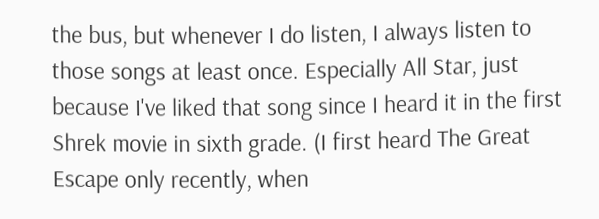the bus, but whenever I do listen, I always listen to those songs at least once. Especially All Star, just because I've liked that song since I heard it in the first Shrek movie in sixth grade. (I first heard The Great Escape only recently, when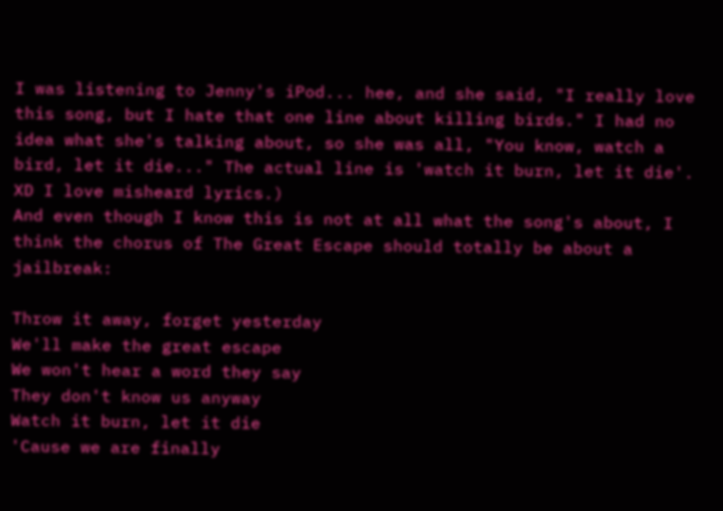I was listening to Jenny's iPod... hee, and she said, "I really love this song, but I hate that one line about killing birds." I had no idea what she's talking about, so she was all, "You know, watch a bird, let it die..." The actual line is 'watch it burn, let it die'. XD I love misheard lyrics.)
And even though I know this is not at all what the song's about, I think the chorus of The Great Escape should totally be about a jailbreak:

Throw it away, forget yesterday
We'll make the great escape
We won't hear a word they say
They don't know us anyway
Watch it burn, let it die
'Cause we are finally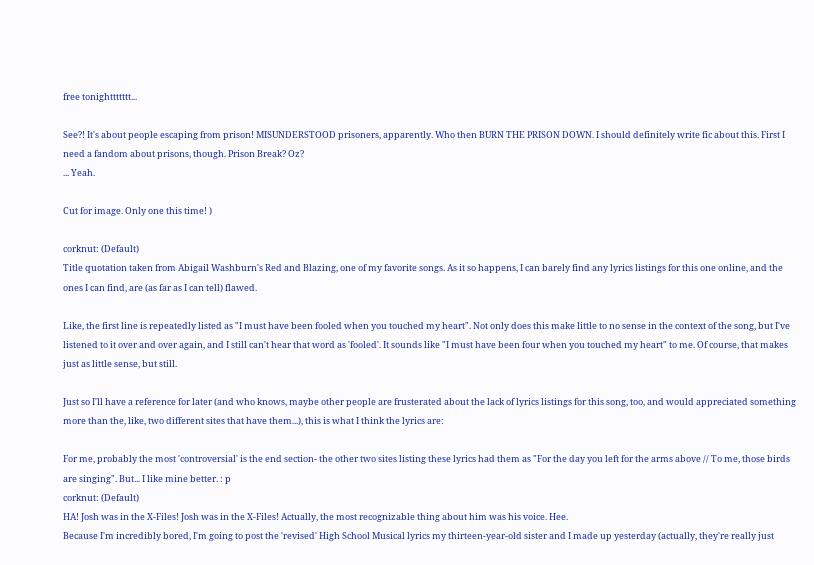free tonighttttttt...

See?! It's about people escaping from prison! MISUNDERSTOOD prisoners, apparently. Who then BURN THE PRISON DOWN. I should definitely write fic about this. First I need a fandom about prisons, though. Prison Break? Oz?
... Yeah.

Cut for image. Only one this time! )

corknut: (Default)
Title quotation taken from Abigail Washburn's Red and Blazing, one of my favorite songs. As it so happens, I can barely find any lyrics listings for this one online, and the ones I can find, are (as far as I can tell) flawed.

Like, the first line is repeatedly listed as "I must have been fooled when you touched my heart". Not only does this make little to no sense in the context of the song, but I've listened to it over and over again, and I still can't hear that word as 'fooled'. It sounds like "I must have been four when you touched my heart" to me. Of course, that makes just as little sense, but still.

Just so I'll have a reference for later (and who knows, maybe other people are frusterated about the lack of lyrics listings for this song, too, and would appreciated something more than the, like, two different sites that have them...), this is what I think the lyrics are:

For me, probably the most 'controversial' is the end section- the other two sites listing these lyrics had them as "For the day you left for the arms above // To me, those birds are singing". But... I like mine better. : p
corknut: (Default)
HA! Josh was in the X-Files! Josh was in the X-Files! Actually, the most recognizable thing about him was his voice. Hee.
Because I'm incredibly bored, I'm going to post the 'revised' High School Musical lyrics my thirteen-year-old sister and I made up yesterday (actually, they're really just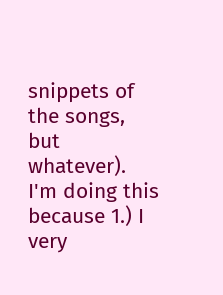snippets of the songs, but whatever). I'm doing this because 1.) I very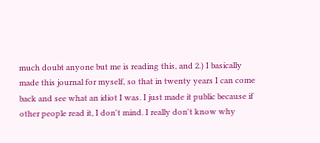much doubt anyone but me is reading this, and 2.) I basically made this journal for myself, so that in twenty years I can come back and see what an idiot I was. I just made it public because if other people read it, I don't mind. I really don't know why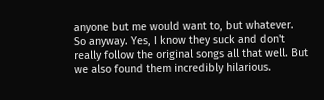anyone but me would want to, but whatever.
So anyway. Yes, I know they suck and don't really follow the original songs all that well. But we also found them incredibly hilarious.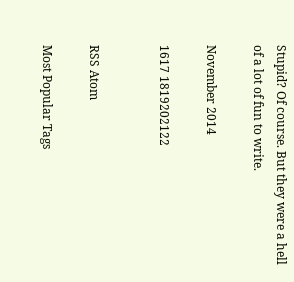Stupid? Of course. But they were a hell of a lot of fun to write.

November 2014

1617 1819202122


RSS Atom

Most Popular Tags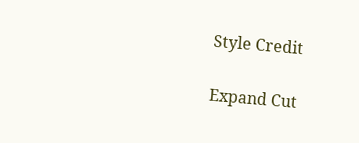Style Credit

Expand Cut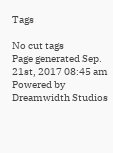Tags

No cut tags
Page generated Sep. 21st, 2017 08:45 am
Powered by Dreamwidth Studios